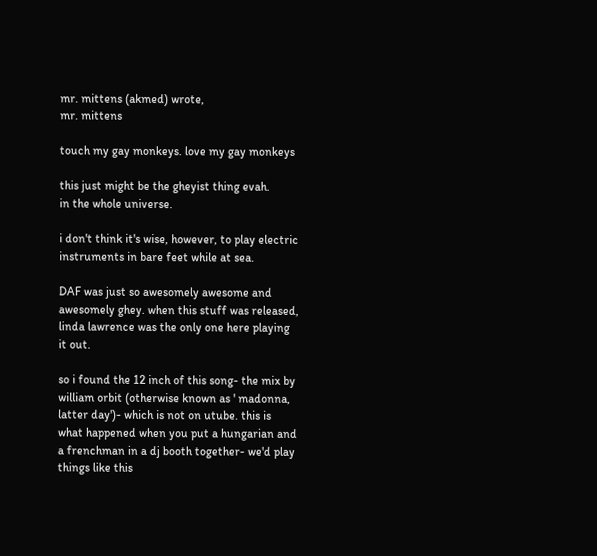mr. mittens (akmed) wrote,
mr. mittens

touch my gay monkeys. love my gay monkeys

this just might be the gheyist thing evah.
in the whole universe.

i don't think it's wise, however, to play electric instruments in bare feet while at sea.

DAF was just so awesomely awesome and awesomely ghey. when this stuff was released, linda lawrence was the only one here playing it out.

so i found the 12 inch of this song- the mix by william orbit (otherwise known as ' madonna, latter day')- which is not on utube. this is what happened when you put a hungarian and a frenchman in a dj booth together- we'd play things like this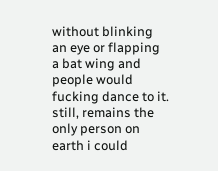without blinking an eye or flapping a bat wing and people would fucking dance to it. still, remains the only person on earth i could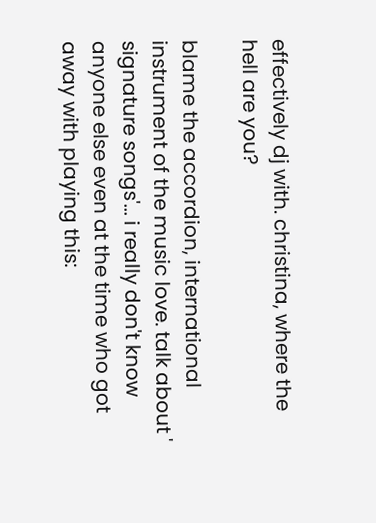effectively dj with. christina, where the hell are you?

blame the accordion, international instrument of the music love. talk about ' signature songs'... i really don't know anyone else even at the time who got away with playing this: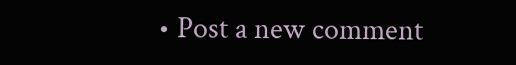• Post a new comment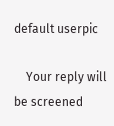default userpic

    Your reply will be screened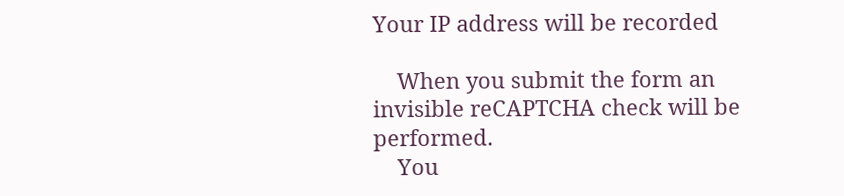Your IP address will be recorded

    When you submit the form an invisible reCAPTCHA check will be performed.
    You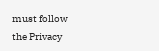must follow the Privacy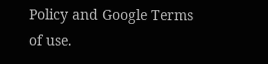Policy and Google Terms of use.